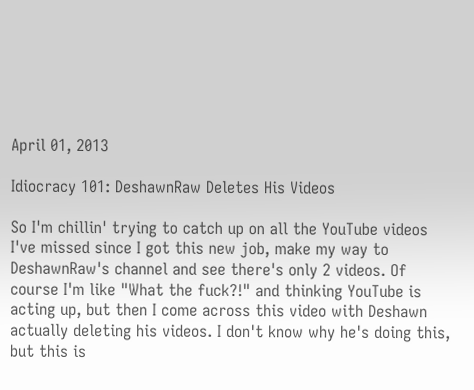April 01, 2013

Idiocracy 101: DeshawnRaw Deletes His Videos

So I'm chillin' trying to catch up on all the YouTube videos I've missed since I got this new job, make my way to DeshawnRaw's channel and see there's only 2 videos. Of course I'm like "What the fuck?!" and thinking YouTube is acting up, but then I come across this video with Deshawn actually deleting his videos. I don't know why he's doing this, but this is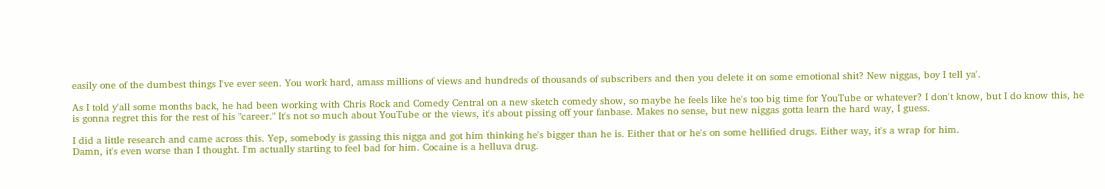easily one of the dumbest things I've ever seen. You work hard, amass millions of views and hundreds of thousands of subscribers and then you delete it on some emotional shit? New niggas, boy I tell ya'.

As I told y'all some months back, he had been working with Chris Rock and Comedy Central on a new sketch comedy show, so maybe he feels like he's too big time for YouTube or whatever? I don't know, but I do know this, he is gonna regret this for the rest of his "career." It's not so much about YouTube or the views, it's about pissing off your fanbase. Makes no sense, but new niggas gotta learn the hard way, I guess.

I did a little research and came across this. Yep, somebody is gassing this nigga and got him thinking he's bigger than he is. Either that or he's on some hellified drugs. Either way, it's a wrap for him.
Damn, it's even worse than I thought. I'm actually starting to feel bad for him. Cocaine is a helluva drug.